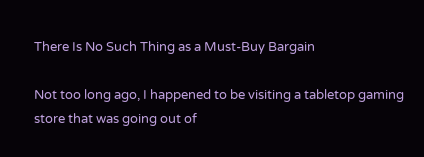There Is No Such Thing as a Must-Buy Bargain

Not too long ago, I happened to be visiting a tabletop gaming store that was going out of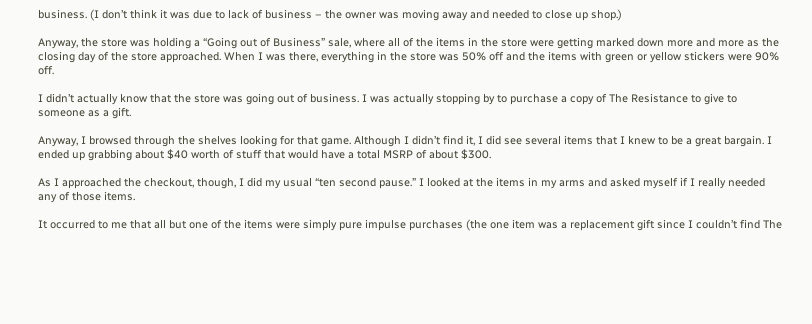business. (I don’t think it was due to lack of business – the owner was moving away and needed to close up shop.)

Anyway, the store was holding a “Going out of Business” sale, where all of the items in the store were getting marked down more and more as the closing day of the store approached. When I was there, everything in the store was 50% off and the items with green or yellow stickers were 90% off.

I didn’t actually know that the store was going out of business. I was actually stopping by to purchase a copy of The Resistance to give to someone as a gift.

Anyway, I browsed through the shelves looking for that game. Although I didn’t find it, I did see several items that I knew to be a great bargain. I ended up grabbing about $40 worth of stuff that would have a total MSRP of about $300.

As I approached the checkout, though, I did my usual “ten second pause.” I looked at the items in my arms and asked myself if I really needed any of those items.

It occurred to me that all but one of the items were simply pure impulse purchases (the one item was a replacement gift since I couldn’t find The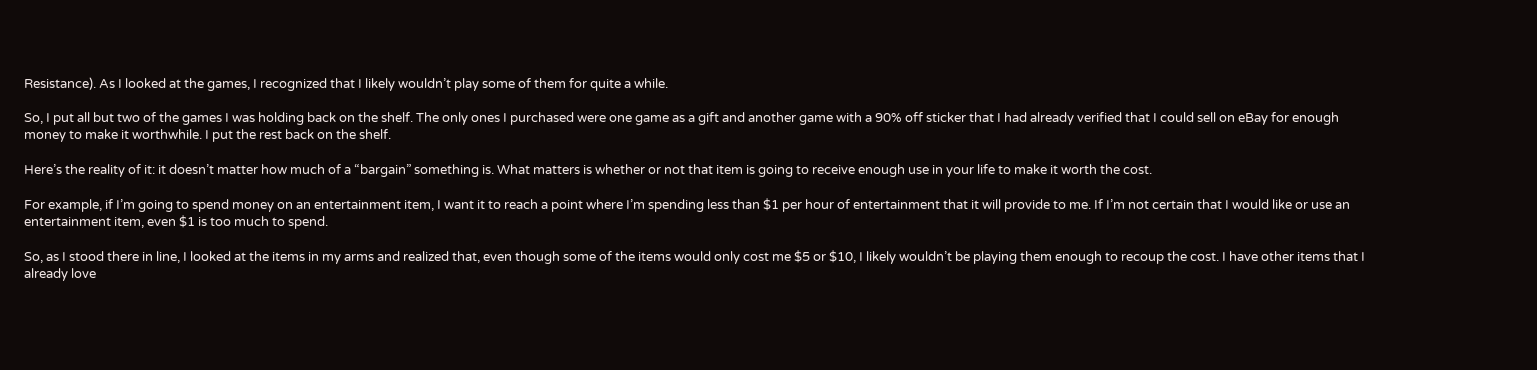Resistance). As I looked at the games, I recognized that I likely wouldn’t play some of them for quite a while.

So, I put all but two of the games I was holding back on the shelf. The only ones I purchased were one game as a gift and another game with a 90% off sticker that I had already verified that I could sell on eBay for enough money to make it worthwhile. I put the rest back on the shelf.

Here’s the reality of it: it doesn’t matter how much of a “bargain” something is. What matters is whether or not that item is going to receive enough use in your life to make it worth the cost.

For example, if I’m going to spend money on an entertainment item, I want it to reach a point where I’m spending less than $1 per hour of entertainment that it will provide to me. If I’m not certain that I would like or use an entertainment item, even $1 is too much to spend.

So, as I stood there in line, I looked at the items in my arms and realized that, even though some of the items would only cost me $5 or $10, I likely wouldn’t be playing them enough to recoup the cost. I have other items that I already love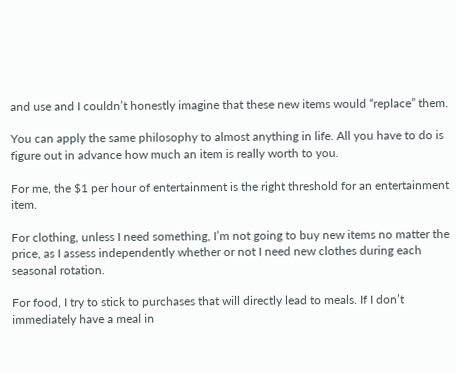and use and I couldn’t honestly imagine that these new items would “replace” them.

You can apply the same philosophy to almost anything in life. All you have to do is figure out in advance how much an item is really worth to you.

For me, the $1 per hour of entertainment is the right threshold for an entertainment item.

For clothing, unless I need something, I’m not going to buy new items no matter the price, as I assess independently whether or not I need new clothes during each seasonal rotation.

For food, I try to stick to purchases that will directly lead to meals. If I don’t immediately have a meal in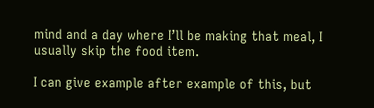mind and a day where I’ll be making that meal, I usually skip the food item.

I can give example after example of this, but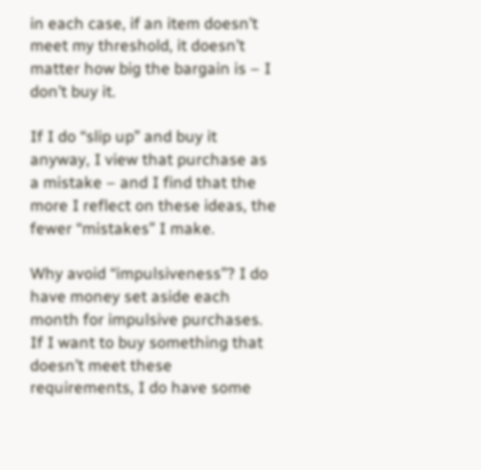in each case, if an item doesn’t meet my threshold, it doesn’t matter how big the bargain is – I don’t buy it.

If I do “slip up” and buy it anyway, I view that purchase as a mistake – and I find that the more I reflect on these ideas, the fewer “mistakes” I make.

Why avoid “impulsiveness”? I do have money set aside each month for impulsive purchases. If I want to buy something that doesn’t meet these requirements, I do have some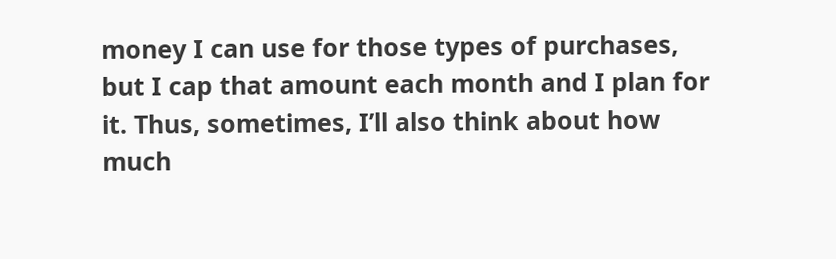money I can use for those types of purchases, but I cap that amount each month and I plan for it. Thus, sometimes, I’ll also think about how much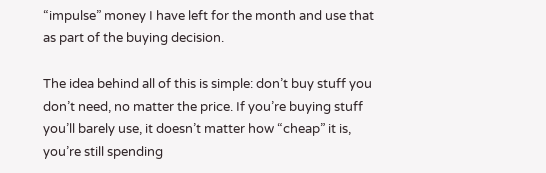“impulse” money I have left for the month and use that as part of the buying decision.

The idea behind all of this is simple: don’t buy stuff you don’t need, no matter the price. If you’re buying stuff you’ll barely use, it doesn’t matter how “cheap” it is, you’re still spending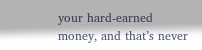your hard-earned money, and that’s never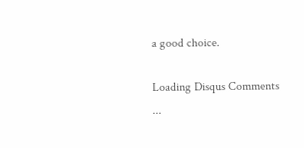a good choice.

Loading Disqus Comments ...